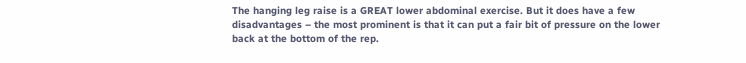The hanging leg raise is a GREAT lower abdominal exercise. But it does have a few disadvantages – the most prominent is that it can put a fair bit of pressure on the lower back at the bottom of the rep.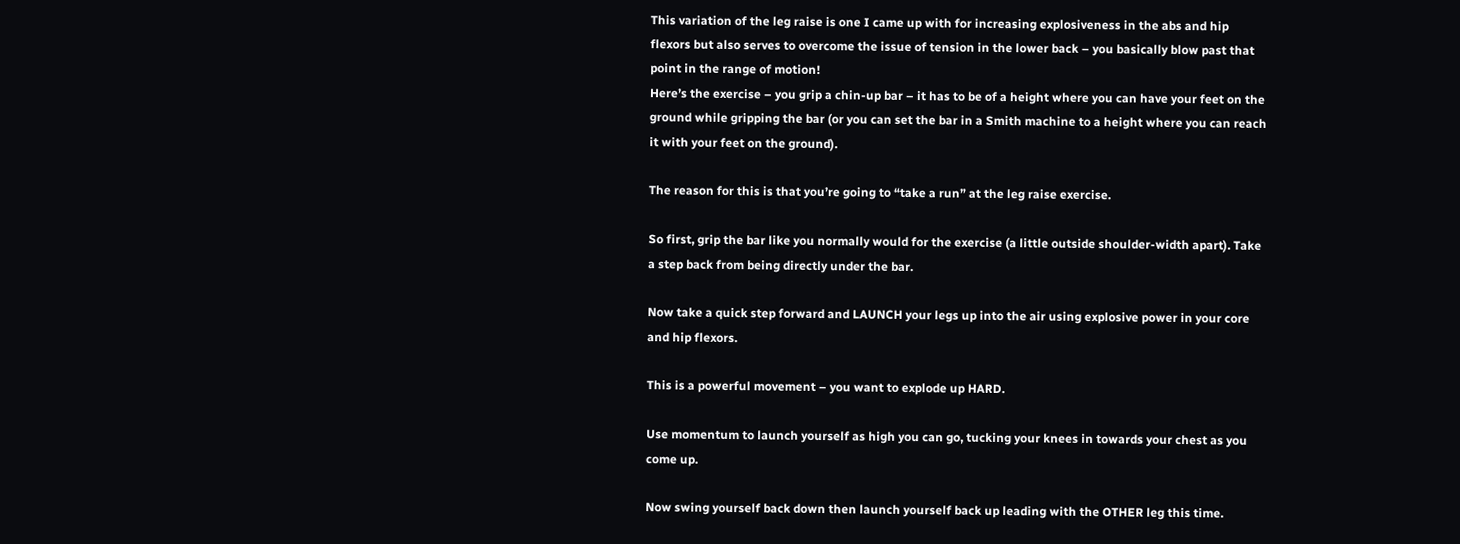This variation of the leg raise is one I came up with for increasing explosiveness in the abs and hip flexors but also serves to overcome the issue of tension in the lower back – you basically blow past that point in the range of motion!
Here’s the exercise – you grip a chin-up bar – it has to be of a height where you can have your feet on the ground while gripping the bar (or you can set the bar in a Smith machine to a height where you can reach it with your feet on the ground).

The reason for this is that you’re going to “take a run” at the leg raise exercise.

So first, grip the bar like you normally would for the exercise (a little outside shoulder-width apart). Take a step back from being directly under the bar.

Now take a quick step forward and LAUNCH your legs up into the air using explosive power in your core and hip flexors.

This is a powerful movement – you want to explode up HARD.

Use momentum to launch yourself as high you can go, tucking your knees in towards your chest as you come up.

Now swing yourself back down then launch yourself back up leading with the OTHER leg this time.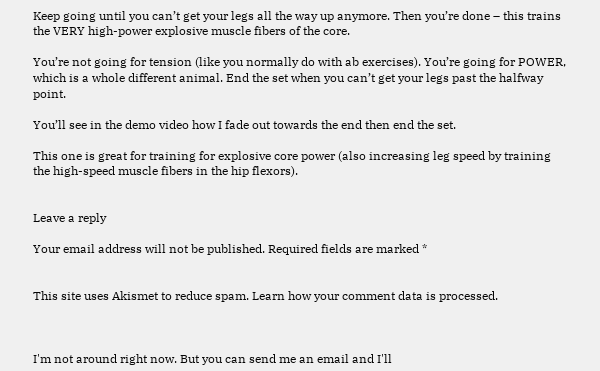Keep going until you can’t get your legs all the way up anymore. Then you’re done – this trains the VERY high-power explosive muscle fibers of the core.

You’re not going for tension (like you normally do with ab exercises). You’re going for POWER, which is a whole different animal. End the set when you can’t get your legs past the halfway point.

You’ll see in the demo video how I fade out towards the end then end the set.

This one is great for training for explosive core power (also increasing leg speed by training the high-speed muscle fibers in the hip flexors).


Leave a reply

Your email address will not be published. Required fields are marked *


This site uses Akismet to reduce spam. Learn how your comment data is processed.



I'm not around right now. But you can send me an email and I'll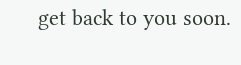get back to you soon.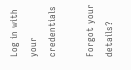Log in with your credentials

Forgot your details?